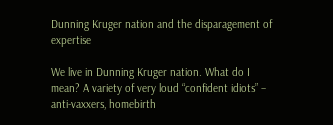Dunning Kruger nation and the disparagement of expertise

We live in Dunning Kruger nation. What do I mean? A variety of very loud “confident idiots” – anti-vaxxers, homebirth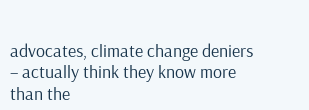advocates, climate change deniers – actually think they know more than the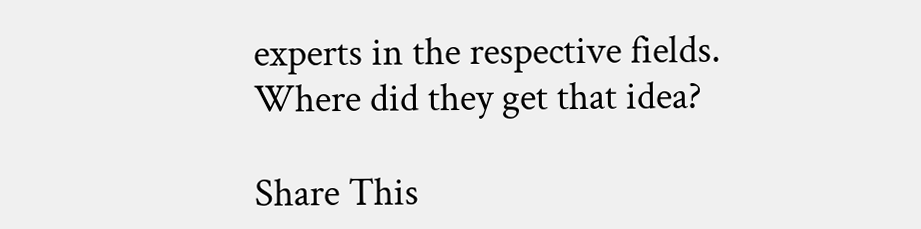experts in the respective fields. Where did they get that idea?

Share This